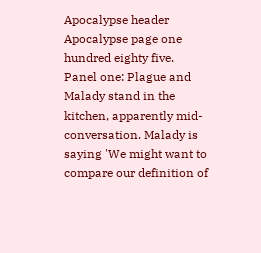Apocalypse header
Apocalypse page one hundred eighty five. Panel one: Plague and Malady stand in the kitchen, apparently mid-conversation. Malady is saying 'We might want to compare our definition of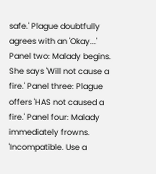safe.' Plague doubtfully agrees with an 'Okay...' Panel two: Malady begins. She says 'Will not cause a fire.' Panel three: Plague offers 'HAS not caused a fire.' Panel four: Malady immediately frowns. 'Incompatible. Use a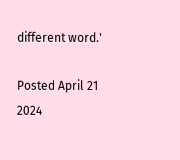different word.'

Posted April 21 2024